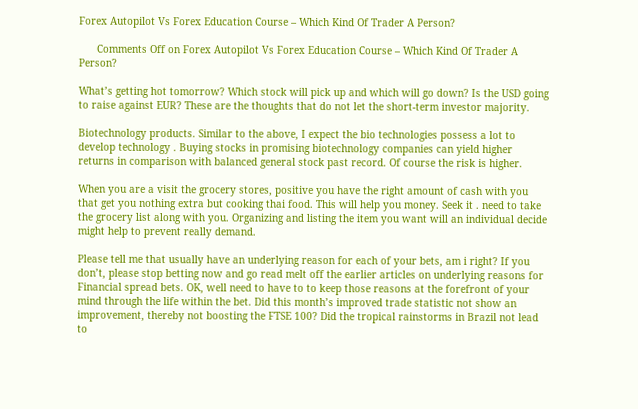Forex Autopilot Vs Forex Education Course – Which Kind Of Trader A Person?

      Comments Off on Forex Autopilot Vs Forex Education Course – Which Kind Of Trader A Person?

What’s getting hot tomorrow? Which stock will pick up and which will go down? Is the USD going to raise against EUR? These are the thoughts that do not let the short-term investor majority.

Biotechnology products. Similar to the above, I expect the bio technologies possess a lot to develop technology . Buying stocks in promising biotechnology companies can yield higher returns in comparison with balanced general stock past record. Of course the risk is higher.

When you are a visit the grocery stores, positive you have the right amount of cash with you that get you nothing extra but cooking thai food. This will help you money. Seek it . need to take the grocery list along with you. Organizing and listing the item you want will an individual decide might help to prevent really demand.

Please tell me that usually have an underlying reason for each of your bets, am i right? If you don’t, please stop betting now and go read melt off the earlier articles on underlying reasons for Financial spread bets. OK, well need to have to to keep those reasons at the forefront of your mind through the life within the bet. Did this month’s improved trade statistic not show an improvement, thereby not boosting the FTSE 100? Did the tropical rainstorms in Brazil not lead to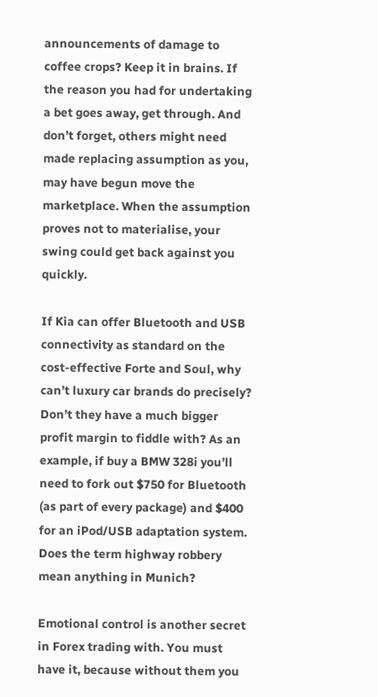announcements of damage to coffee crops? Keep it in brains. If the reason you had for undertaking a bet goes away, get through. And don’t forget, others might need made replacing assumption as you, may have begun move the marketplace. When the assumption proves not to materialise, your swing could get back against you quickly.

If Kia can offer Bluetooth and USB connectivity as standard on the cost-effective Forte and Soul, why can’t luxury car brands do precisely? Don’t they have a much bigger profit margin to fiddle with? As an example, if buy a BMW 328i you’ll need to fork out $750 for Bluetooth (as part of every package) and $400 for an iPod/USB adaptation system. Does the term highway robbery mean anything in Munich?

Emotional control is another secret in Forex trading with. You must have it, because without them you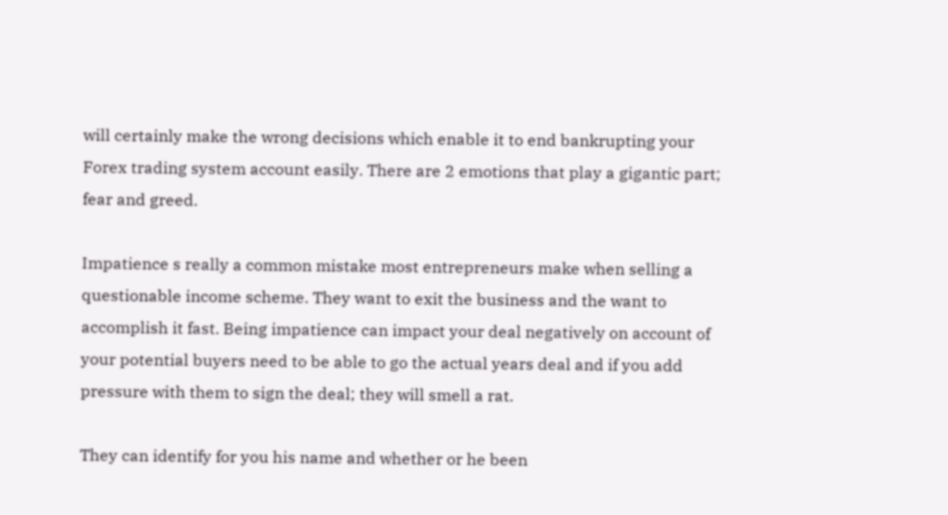will certainly make the wrong decisions which enable it to end bankrupting your Forex trading system account easily. There are 2 emotions that play a gigantic part; fear and greed.

Impatience s really a common mistake most entrepreneurs make when selling a questionable income scheme. They want to exit the business and the want to accomplish it fast. Being impatience can impact your deal negatively on account of your potential buyers need to be able to go the actual years deal and if you add pressure with them to sign the deal; they will smell a rat.

They can identify for you his name and whether or he been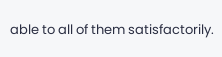able to all of them satisfactorily.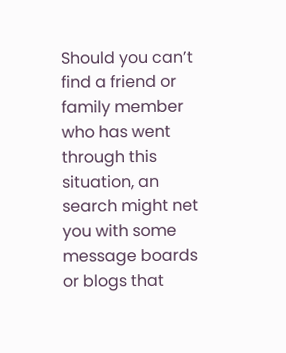Should you can’t find a friend or family member who has went through this situation, an search might net you with some message boards or blogs that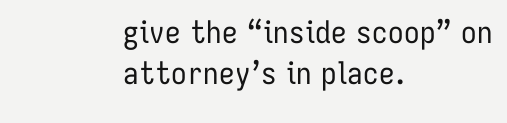give the “inside scoop” on attorney’s in place.